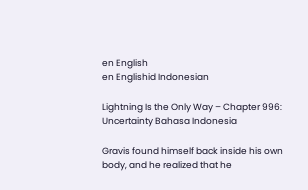en English
en Englishid Indonesian

Lightning Is the Only Way – Chapter 996: Uncertainty Bahasa Indonesia

Gravis found himself back inside his own body, and he realized that he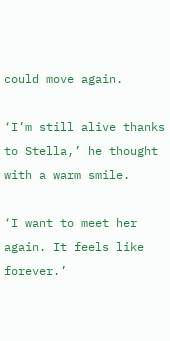could move again.

‘I’m still alive thanks to Stella,’ he thought with a warm smile.

‘I want to meet her again. It feels like forever.’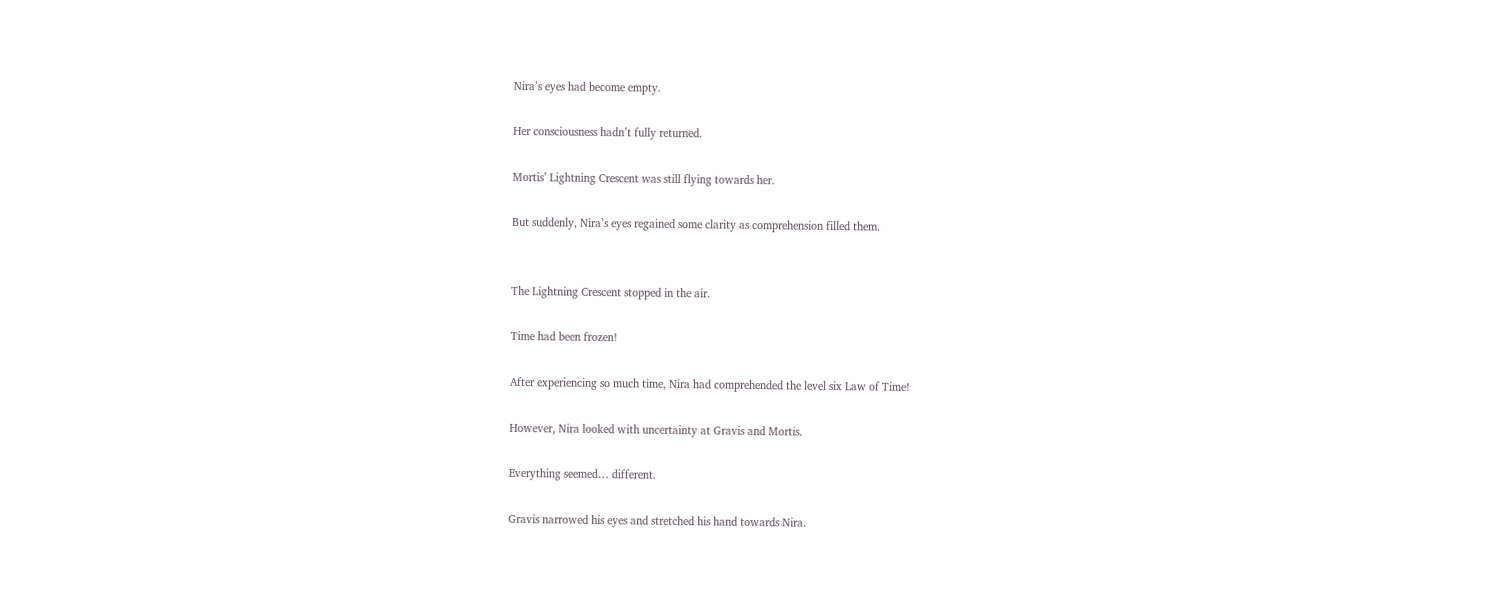Nira’s eyes had become empty.

Her consciousness hadn’t fully returned.

Mortis’ Lightning Crescent was still flying towards her.

But suddenly, Nira’s eyes regained some clarity as comprehension filled them.


The Lightning Crescent stopped in the air.

Time had been frozen!

After experiencing so much time, Nira had comprehended the level six Law of Time!

However, Nira looked with uncertainty at Gravis and Mortis.

Everything seemed… different.

Gravis narrowed his eyes and stretched his hand towards Nira.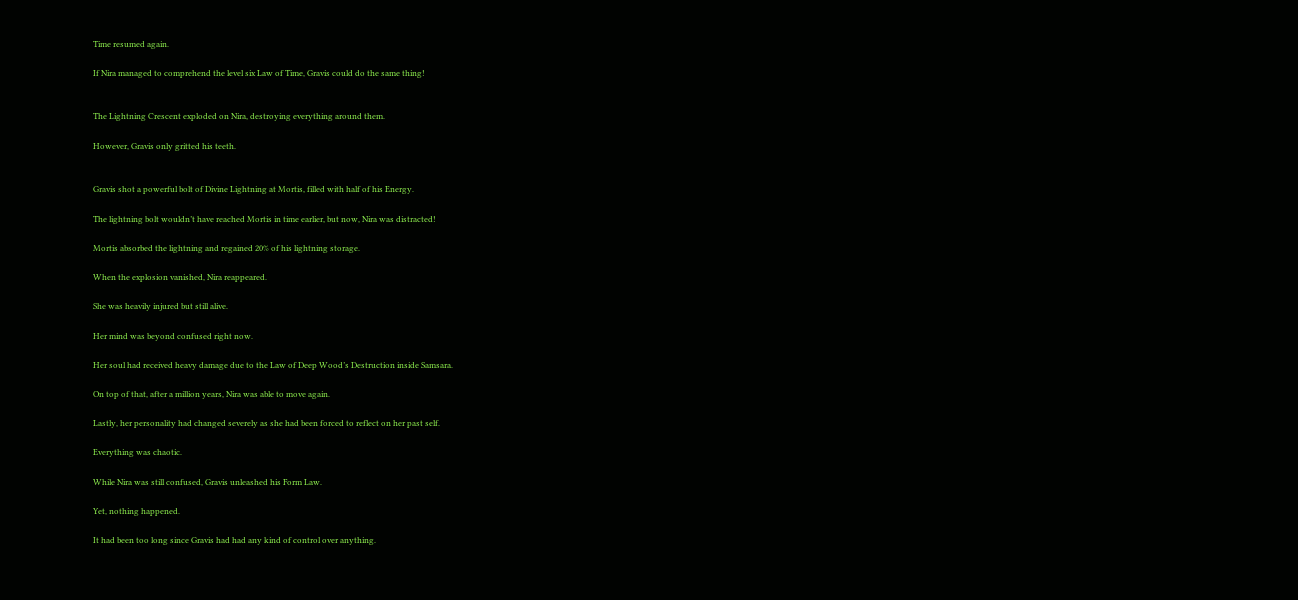Time resumed again.

If Nira managed to comprehend the level six Law of Time, Gravis could do the same thing!


The Lightning Crescent exploded on Nira, destroying everything around them.

However, Gravis only gritted his teeth.


Gravis shot a powerful bolt of Divine Lightning at Mortis, filled with half of his Energy.

The lightning bolt wouldn’t have reached Mortis in time earlier, but now, Nira was distracted!

Mortis absorbed the lightning and regained 20% of his lightning storage.

When the explosion vanished, Nira reappeared.

She was heavily injured but still alive.

Her mind was beyond confused right now.

Her soul had received heavy damage due to the Law of Deep Wood’s Destruction inside Samsara.

On top of that, after a million years, Nira was able to move again.

Lastly, her personality had changed severely as she had been forced to reflect on her past self.

Everything was chaotic.

While Nira was still confused, Gravis unleashed his Form Law.

Yet, nothing happened.

It had been too long since Gravis had had any kind of control over anything.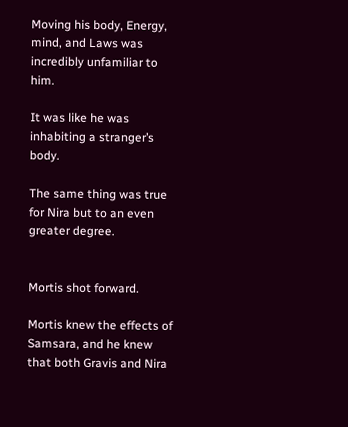Moving his body, Energy, mind, and Laws was incredibly unfamiliar to him.

It was like he was inhabiting a stranger’s body.

The same thing was true for Nira but to an even greater degree.


Mortis shot forward.

Mortis knew the effects of Samsara, and he knew that both Gravis and Nira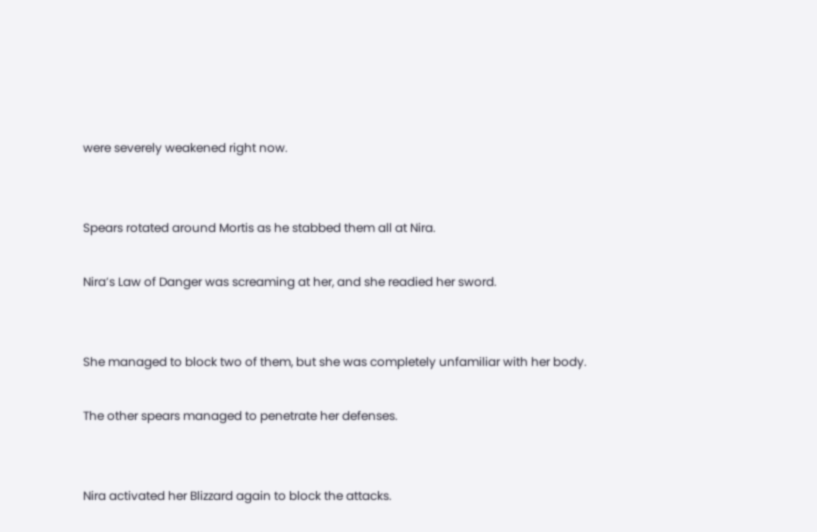were severely weakened right now.


Spears rotated around Mortis as he stabbed them all at Nira.

Nira’s Law of Danger was screaming at her, and she readied her sword.


She managed to block two of them, but she was completely unfamiliar with her body.

The other spears managed to penetrate her defenses.


Nira activated her Blizzard again to block the attacks.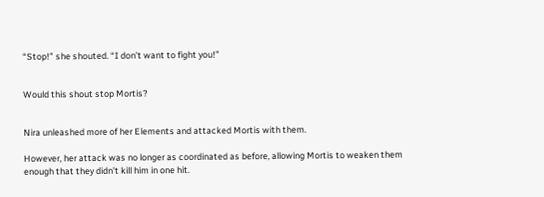“Stop!” she shouted. “I don’t want to fight you!”


Would this shout stop Mortis?


Nira unleashed more of her Elements and attacked Mortis with them.

However, her attack was no longer as coordinated as before, allowing Mortis to weaken them enough that they didn’t kill him in one hit.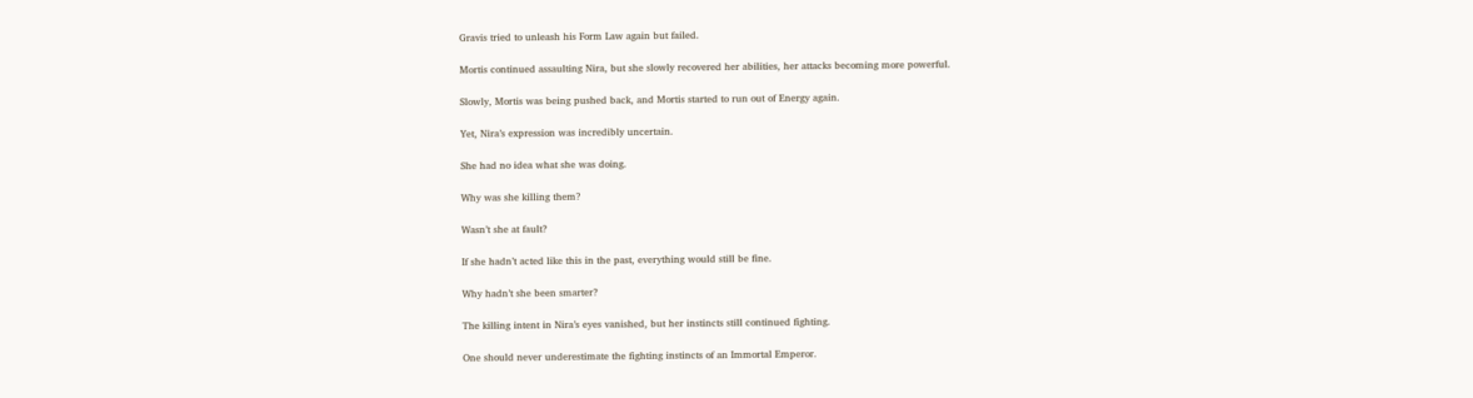Gravis tried to unleash his Form Law again but failed.

Mortis continued assaulting Nira, but she slowly recovered her abilities, her attacks becoming more powerful.

Slowly, Mortis was being pushed back, and Mortis started to run out of Energy again.

Yet, Nira’s expression was incredibly uncertain.

She had no idea what she was doing.

Why was she killing them?

Wasn’t she at fault?

If she hadn’t acted like this in the past, everything would still be fine.

Why hadn’t she been smarter?

The killing intent in Nira’s eyes vanished, but her instincts still continued fighting.

One should never underestimate the fighting instincts of an Immortal Emperor.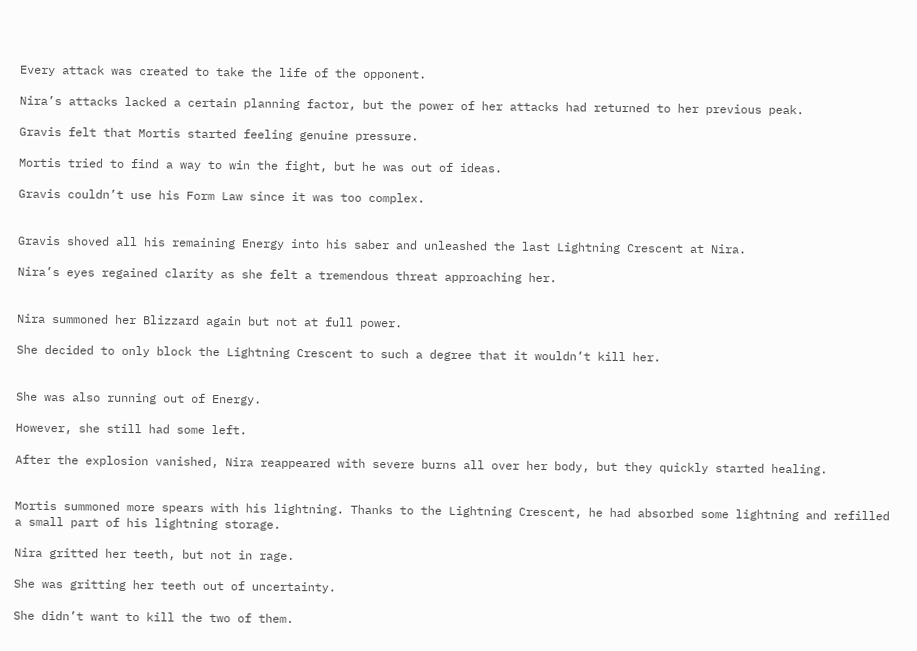Every attack was created to take the life of the opponent.

Nira’s attacks lacked a certain planning factor, but the power of her attacks had returned to her previous peak.

Gravis felt that Mortis started feeling genuine pressure.

Mortis tried to find a way to win the fight, but he was out of ideas.

Gravis couldn’t use his Form Law since it was too complex.


Gravis shoved all his remaining Energy into his saber and unleashed the last Lightning Crescent at Nira.

Nira’s eyes regained clarity as she felt a tremendous threat approaching her.


Nira summoned her Blizzard again but not at full power.

She decided to only block the Lightning Crescent to such a degree that it wouldn’t kill her.


She was also running out of Energy.

However, she still had some left.

After the explosion vanished, Nira reappeared with severe burns all over her body, but they quickly started healing.


Mortis summoned more spears with his lightning. Thanks to the Lightning Crescent, he had absorbed some lightning and refilled a small part of his lightning storage.

Nira gritted her teeth, but not in rage.

She was gritting her teeth out of uncertainty.

She didn’t want to kill the two of them.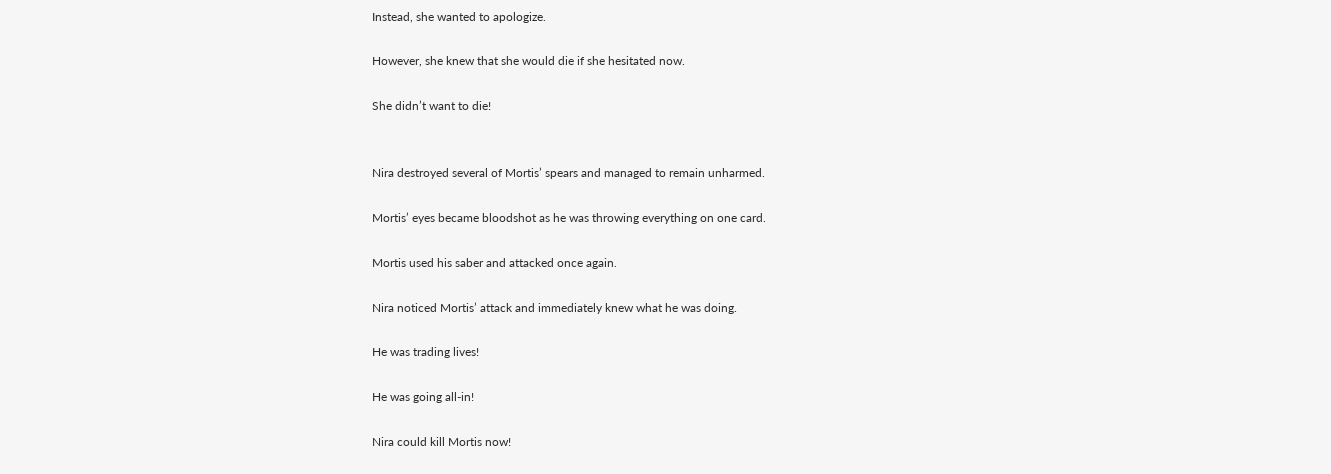Instead, she wanted to apologize.

However, she knew that she would die if she hesitated now.

She didn’t want to die!


Nira destroyed several of Mortis’ spears and managed to remain unharmed.

Mortis’ eyes became bloodshot as he was throwing everything on one card.

Mortis used his saber and attacked once again.

Nira noticed Mortis’ attack and immediately knew what he was doing.

He was trading lives!

He was going all-in!

Nira could kill Mortis now!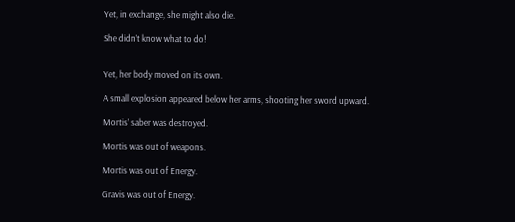Yet, in exchange, she might also die.

She didn’t know what to do!


Yet, her body moved on its own.

A small explosion appeared below her arms, shooting her sword upward.

Mortis’ saber was destroyed.

Mortis was out of weapons.

Mortis was out of Energy.

Gravis was out of Energy.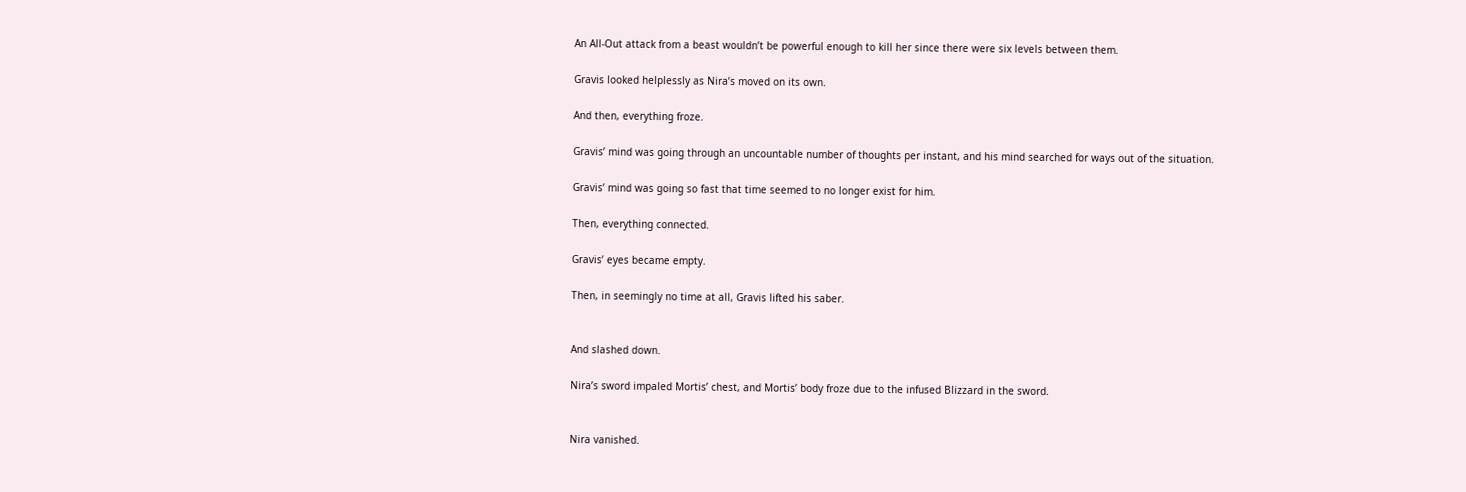An All-Out attack from a beast wouldn’t be powerful enough to kill her since there were six levels between them.

Gravis looked helplessly as Nira’s moved on its own.

And then, everything froze.

Gravis’ mind was going through an uncountable number of thoughts per instant, and his mind searched for ways out of the situation.

Gravis’ mind was going so fast that time seemed to no longer exist for him.

Then, everything connected.

Gravis’ eyes became empty.

Then, in seemingly no time at all, Gravis lifted his saber.


And slashed down.

Nira’s sword impaled Mortis’ chest, and Mortis’ body froze due to the infused Blizzard in the sword.


Nira vanished.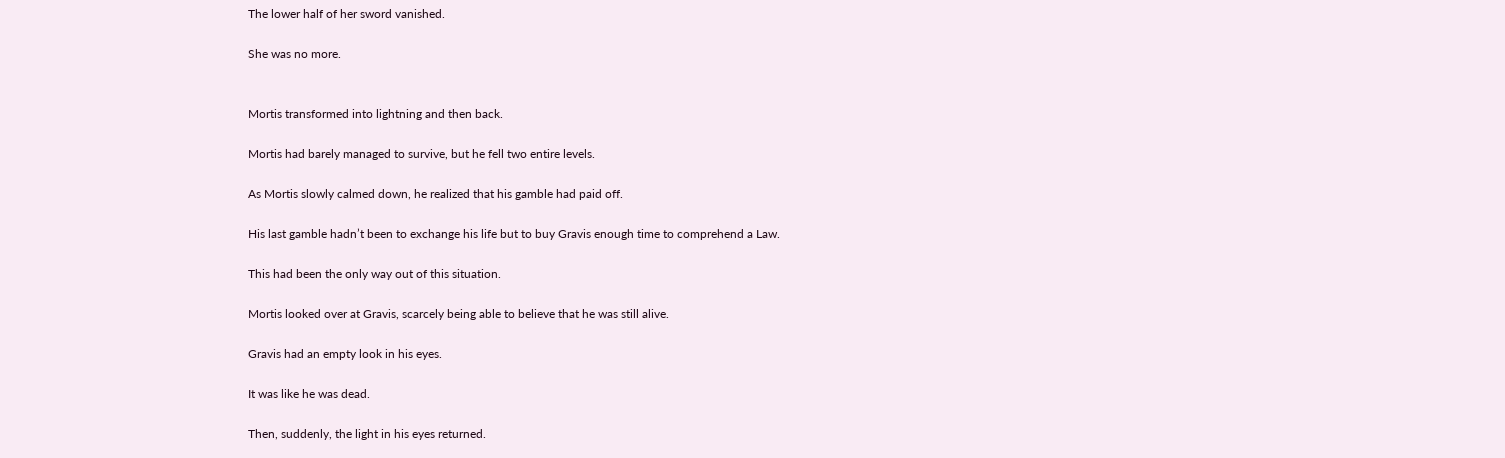The lower half of her sword vanished.

She was no more.


Mortis transformed into lightning and then back.

Mortis had barely managed to survive, but he fell two entire levels.

As Mortis slowly calmed down, he realized that his gamble had paid off.

His last gamble hadn’t been to exchange his life but to buy Gravis enough time to comprehend a Law.

This had been the only way out of this situation.

Mortis looked over at Gravis, scarcely being able to believe that he was still alive.

Gravis had an empty look in his eyes.

It was like he was dead.

Then, suddenly, the light in his eyes returned.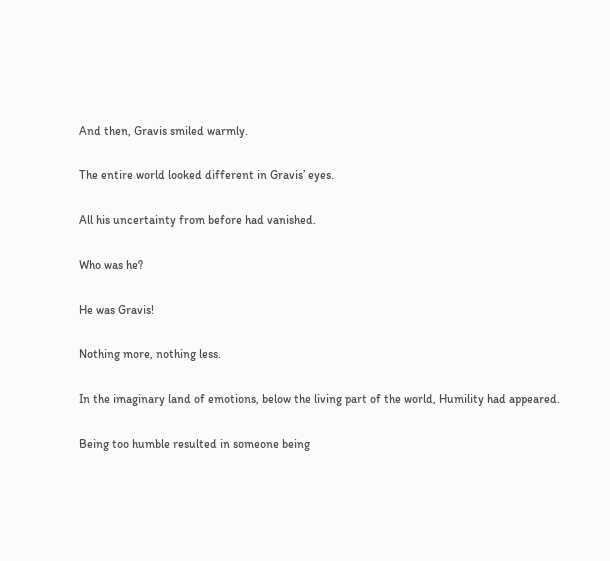And then, Gravis smiled warmly.

The entire world looked different in Gravis’ eyes.

All his uncertainty from before had vanished.

Who was he?

He was Gravis!

Nothing more, nothing less.

In the imaginary land of emotions, below the living part of the world, Humility had appeared.

Being too humble resulted in someone being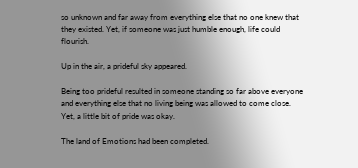so unknown and far away from everything else that no one knew that they existed. Yet, if someone was just humble enough, life could flourish.

Up in the air, a prideful sky appeared.

Being too prideful resulted in someone standing so far above everyone and everything else that no living being was allowed to come close. Yet, a little bit of pride was okay.

The land of Emotions had been completed.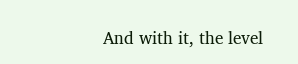And with it, the level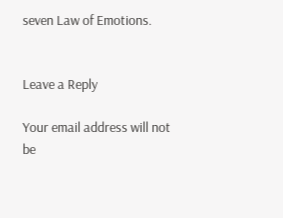seven Law of Emotions.


Leave a Reply

Your email address will not be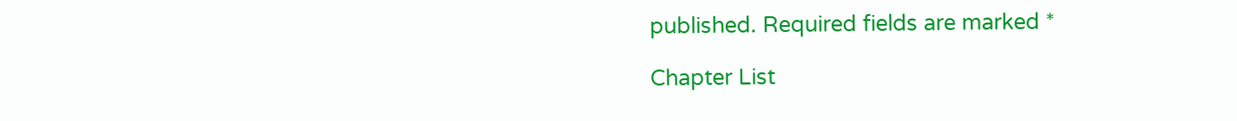published. Required fields are marked *

Chapter List